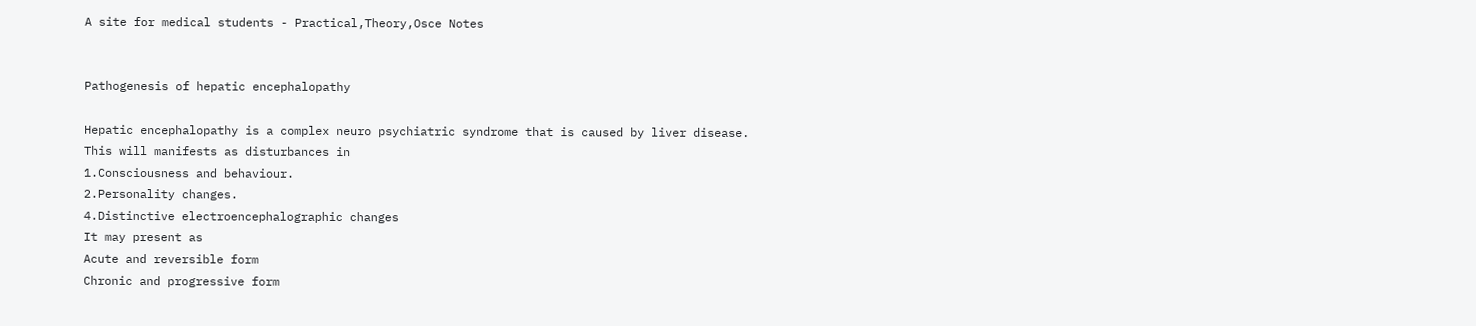A site for medical students - Practical,Theory,Osce Notes


Pathogenesis of hepatic encephalopathy

Hepatic encephalopathy is a complex neuro psychiatric syndrome that is caused by liver disease.
This will manifests as disturbances in
1.Consciousness and behaviour.
2.Personality changes.
4.Distinctive electroencephalographic changes
It may present as
Acute and reversible form
Chronic and progressive form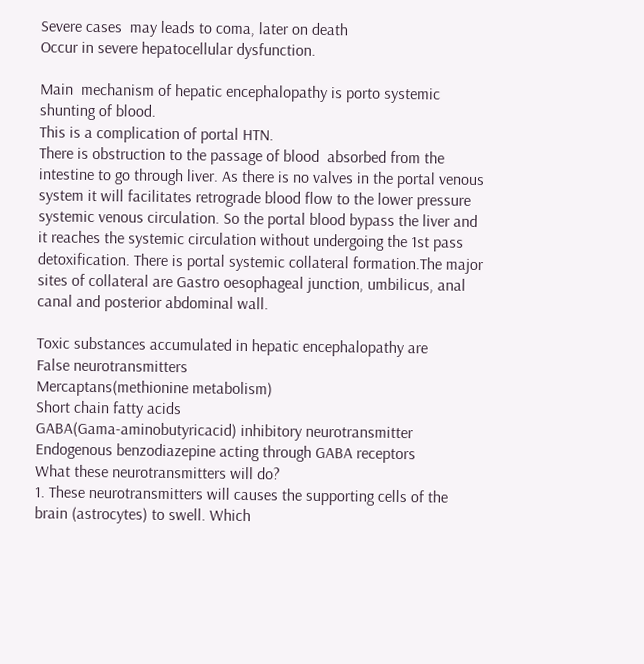Severe cases  may leads to coma, later on death
Occur in severe hepatocellular dysfunction.

Main  mechanism of hepatic encephalopathy is porto systemic shunting of blood.
This is a complication of portal HTN.
There is obstruction to the passage of blood  absorbed from the intestine to go through liver. As there is no valves in the portal venous system it will facilitates retrograde blood flow to the lower pressure systemic venous circulation. So the portal blood bypass the liver and it reaches the systemic circulation without undergoing the 1st pass detoxification. There is portal systemic collateral formation.The major sites of collateral are Gastro oesophageal junction, umbilicus, anal canal and posterior abdominal wall.

Toxic substances accumulated in hepatic encephalopathy are
False neurotransmitters
Mercaptans(methionine metabolism)
Short chain fatty acids
GABA(Gama-aminobutyricacid) inhibitory neurotransmitter
Endogenous benzodiazepine acting through GABA receptors
What these neurotransmitters will do?
1. These neurotransmitters will causes the supporting cells of the brain (astrocytes) to swell. Which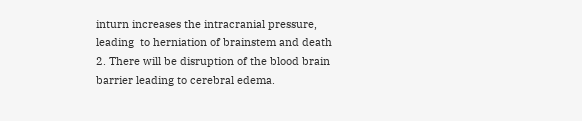inturn increases the intracranial pressure, leading  to herniation of brainstem and death
2. There will be disruption of the blood brain barrier leading to cerebral edema.